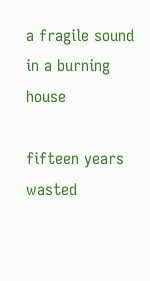a fragile sound in a burning house

fifteen years wasted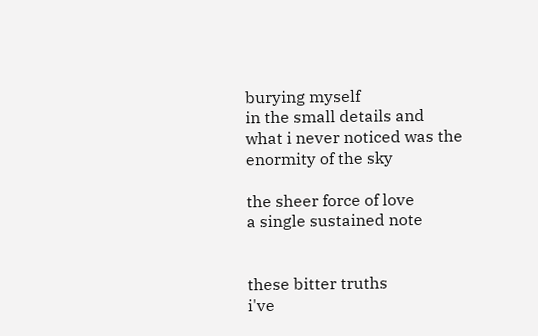burying myself
in the small details and
what i never noticed was the
enormity of the sky

the sheer force of love
a single sustained note


these bitter truths
i've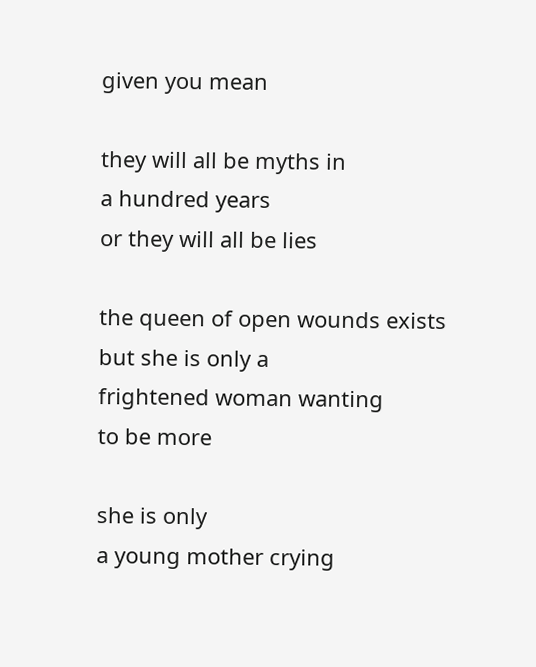given you mean

they will all be myths in
a hundred years
or they will all be lies

the queen of open wounds exists
but she is only a
frightened woman wanting
to be more

she is only
a young mother crying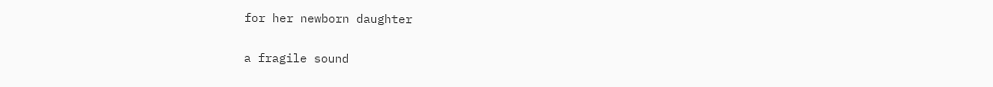for her newborn daughter

a fragile sound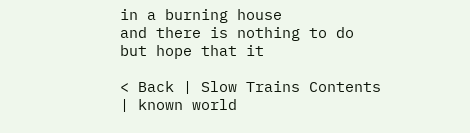in a burning house
and there is nothing to do
but hope that it

< Back | Slow Trains Contents | known world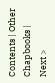Contents | Other Chapbooks | Next >